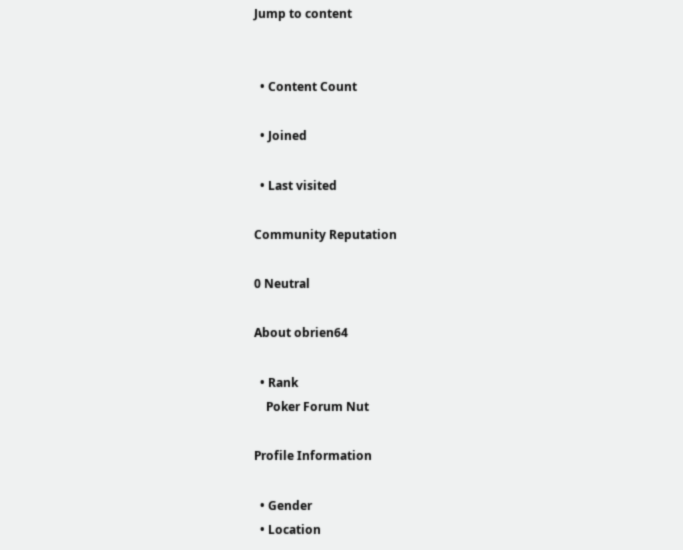Jump to content


  • Content Count

  • Joined

  • Last visited

Community Reputation

0 Neutral

About obrien64

  • Rank
    Poker Forum Nut

Profile Information

  • Gender
  • Location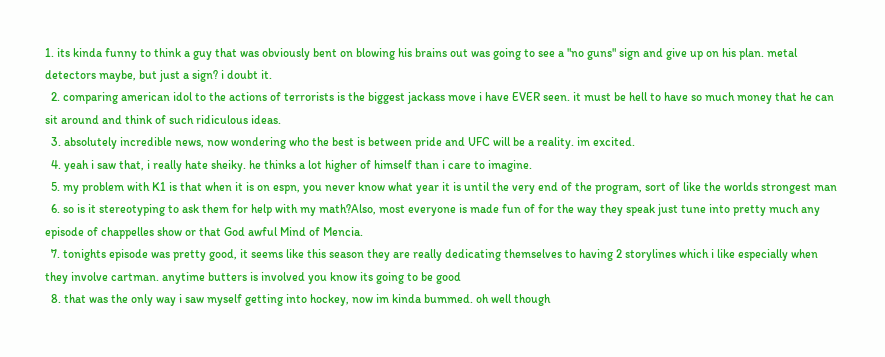1. its kinda funny to think a guy that was obviously bent on blowing his brains out was going to see a "no guns" sign and give up on his plan. metal detectors maybe, but just a sign? i doubt it.
  2. comparing american idol to the actions of terrorists is the biggest jackass move i have EVER seen. it must be hell to have so much money that he can sit around and think of such ridiculous ideas.
  3. absolutely incredible news, now wondering who the best is between pride and UFC will be a reality. im excited.
  4. yeah i saw that, i really hate sheiky. he thinks a lot higher of himself than i care to imagine.
  5. my problem with K1 is that when it is on espn, you never know what year it is until the very end of the program, sort of like the worlds strongest man
  6. so is it stereotyping to ask them for help with my math?Also, most everyone is made fun of for the way they speak just tune into pretty much any episode of chappelles show or that God awful Mind of Mencia.
  7. tonights episode was pretty good, it seems like this season they are really dedicating themselves to having 2 storylines which i like especially when they involve cartman. anytime butters is involved you know its going to be good
  8. that was the only way i saw myself getting into hockey, now im kinda bummed. oh well though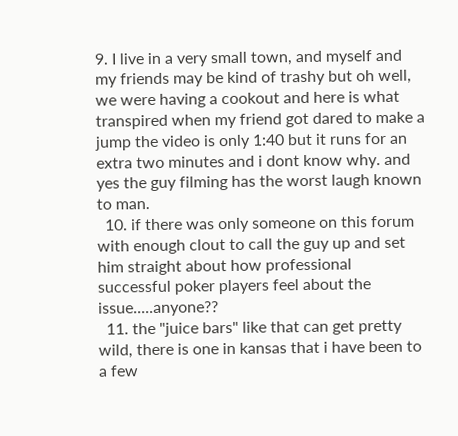9. I live in a very small town, and myself and my friends may be kind of trashy but oh well, we were having a cookout and here is what transpired when my friend got dared to make a jump the video is only 1:40 but it runs for an extra two minutes and i dont know why. and yes the guy filming has the worst laugh known to man.
  10. if there was only someone on this forum with enough clout to call the guy up and set him straight about how professional successful poker players feel about the issue.....anyone??
  11. the "juice bars" like that can get pretty wild, there is one in kansas that i have been to a few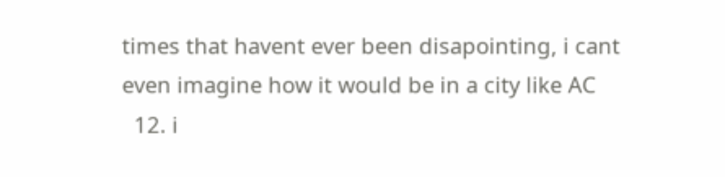times that havent ever been disapointing, i cant even imagine how it would be in a city like AC
  12. i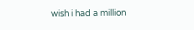wish i had a million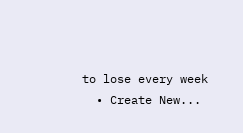to lose every week
  • Create New...